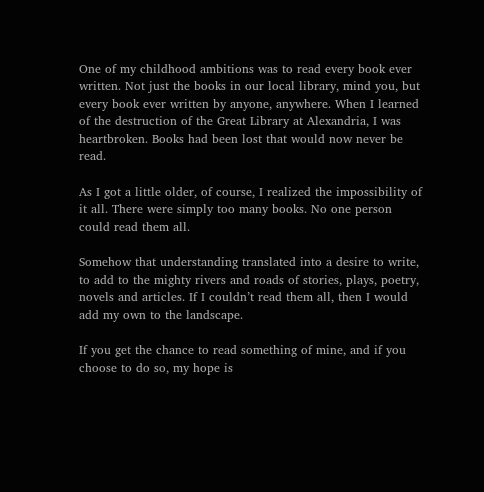One of my childhood ambitions was to read every book ever written. Not just the books in our local library, mind you, but every book ever written by anyone, anywhere. When I learned of the destruction of the Great Library at Alexandria, I was heartbroken. Books had been lost that would now never be read.

As I got a little older, of course, I realized the impossibility of it all. There were simply too many books. No one person could read them all.

Somehow that understanding translated into a desire to write, to add to the mighty rivers and roads of stories, plays, poetry, novels and articles. If I couldn’t read them all, then I would add my own to the landscape.

If you get the chance to read something of mine, and if you choose to do so, my hope is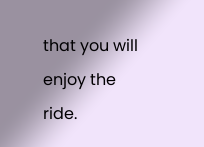that you will enjoy the ride.